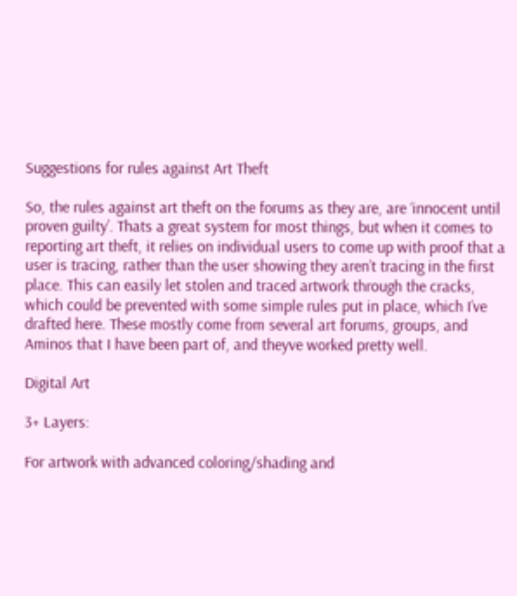Suggestions for rules against Art Theft

So, the rules against art theft on the forums as they are, are ‘innocent until proven guilty’. Thats a great system for most things, but when it comes to reporting art theft, it relies on individual users to come up with proof that a user is tracing, rather than the user showing they aren’t tracing in the first place. This can easily let stolen and traced artwork through the cracks, which could be prevented with some simple rules put in place, which I’ve drafted here. These mostly come from several art forums, groups, and Aminos that I have been part of, and theyve worked pretty well.

Digital Art

3+ Layers:

For artwork with advanced coloring/shading and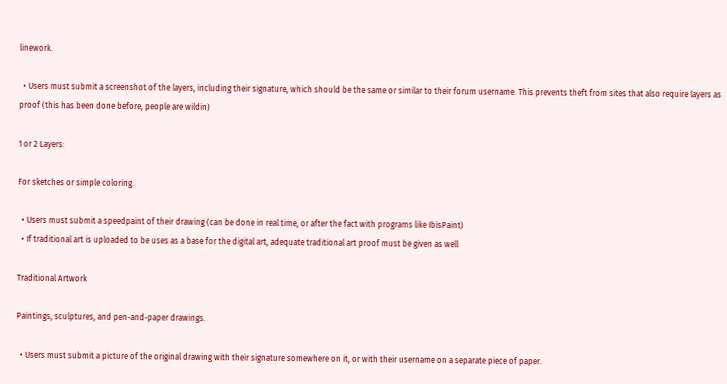linework.

  • Users must submit a screenshot of the layers, including their signature, which should be the same or similar to their forum username. This prevents theft from sites that also require layers as proof (this has been done before, people are wildin)

1 or 2 Layers:

For sketches or simple coloring.

  • Users must submit a speedpaint of their drawing (can be done in real time, or after the fact with programs like IbisPaint)
  • If traditional art is uploaded to be uses as a base for the digital art, adequate traditional art proof must be given as well

Traditional Artwork

Paintings, sculptures, and pen-and-paper drawings.

  • Users must submit a picture of the original drawing with their signature somewhere on it, or with their username on a separate piece of paper.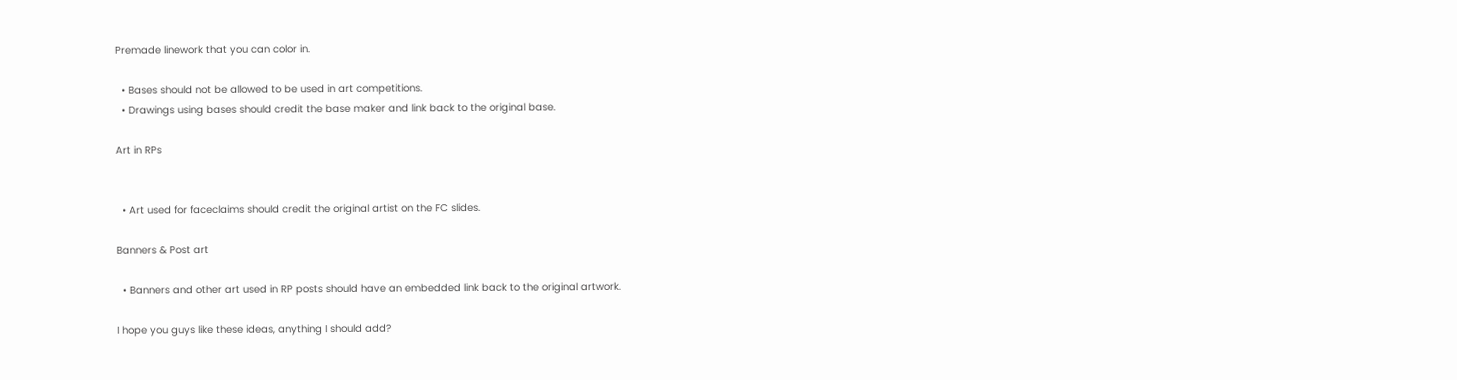Premade linework that you can color in.

  • Bases should not be allowed to be used in art competitions.
  • Drawings using bases should credit the base maker and link back to the original base.

Art in RPs


  • Art used for faceclaims should credit the original artist on the FC slides.

Banners & Post art

  • Banners and other art used in RP posts should have an embedded link back to the original artwork.

I hope you guys like these ideas, anything I should add?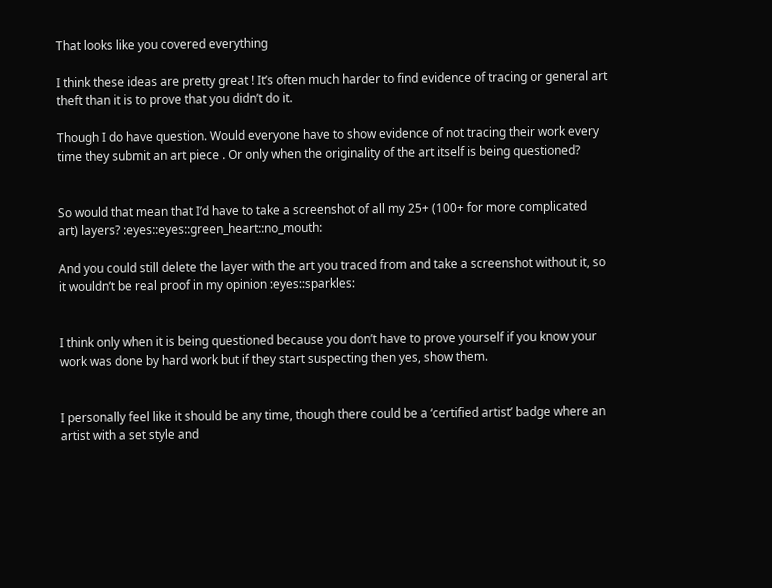That looks like you covered everything

I think these ideas are pretty great ! It’s often much harder to find evidence of tracing or general art theft than it is to prove that you didn’t do it.

Though I do have question. Would everyone have to show evidence of not tracing their work every time they submit an art piece . Or only when the originality of the art itself is being questioned?


So would that mean that I’d have to take a screenshot of all my 25+ (100+ for more complicated art) layers? :eyes::eyes::green_heart::no_mouth:

And you could still delete the layer with the art you traced from and take a screenshot without it, so it wouldn’t be real proof in my opinion :eyes::sparkles:


I think only when it is being questioned because you don’t have to prove yourself if you know your work was done by hard work but if they start suspecting then yes, show them.


I personally feel like it should be any time, though there could be a ‘certified artist’ badge where an artist with a set style and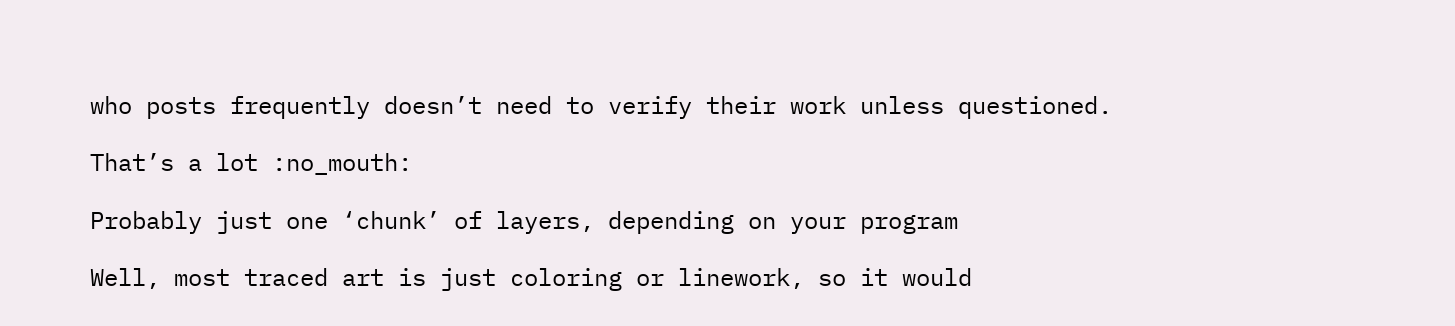who posts frequently doesn’t need to verify their work unless questioned.

That’s a lot :no_mouth:

Probably just one ‘chunk’ of layers, depending on your program

Well, most traced art is just coloring or linework, so it would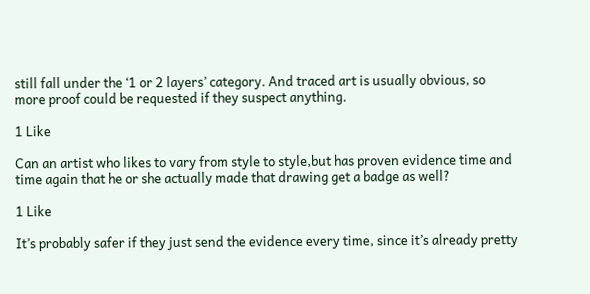still fall under the ‘1 or 2 layers’ category. And traced art is usually obvious, so more proof could be requested if they suspect anything.

1 Like

Can an artist who likes to vary from style to style,but has proven evidence time and time again that he or she actually made that drawing get a badge as well?

1 Like

It’s probably safer if they just send the evidence every time, since it’s already pretty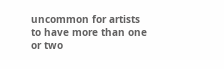uncommon for artists to have more than one or two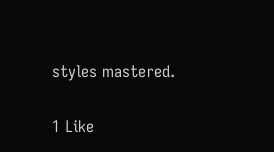styles mastered.

1 Like